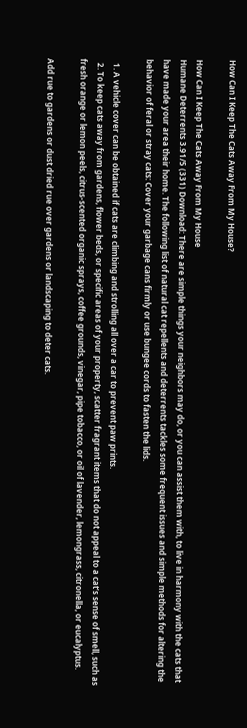How Can I Keep The Cats Away From My House?

How Can I Keep The Cats Away From My House
Humane Deterrents 3.91/5 (331) Download: There are simple things your neighbors may do, or you can assist them with, to live in harmony with the cats that have made your area their home. The following list of natural cat repellents and deterrents tackles some frequent issues and simple methods for altering the behavior of feral or stray cats: Cover your garbage cans firmly or use bungee cords to fasten the lids.

  1. A vehicle cover can be obtained if cats are climbing and strolling all over a car to prevent paw prints.
  2. To keep cats away from gardens, flower beds, or specific areas of your property, scatter fragrant items that do not appeal to a cat’s sense of smell, such as fresh orange or lemon peels, citrus-scented organic sprays, coffee grounds, vinegar, pipe tobacco, or oil of lavender, lemongrass, citronella, or eucalyptus.

Add rue to gardens or dust dried rue over gardens or landscaping to deter cats.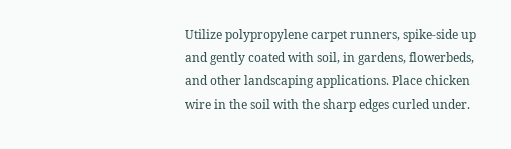Utilize polypropylene carpet runners, spike-side up and gently coated with soil, in gardens, flowerbeds, and other landscaping applications. Place chicken wire in the soil with the sharp edges curled under.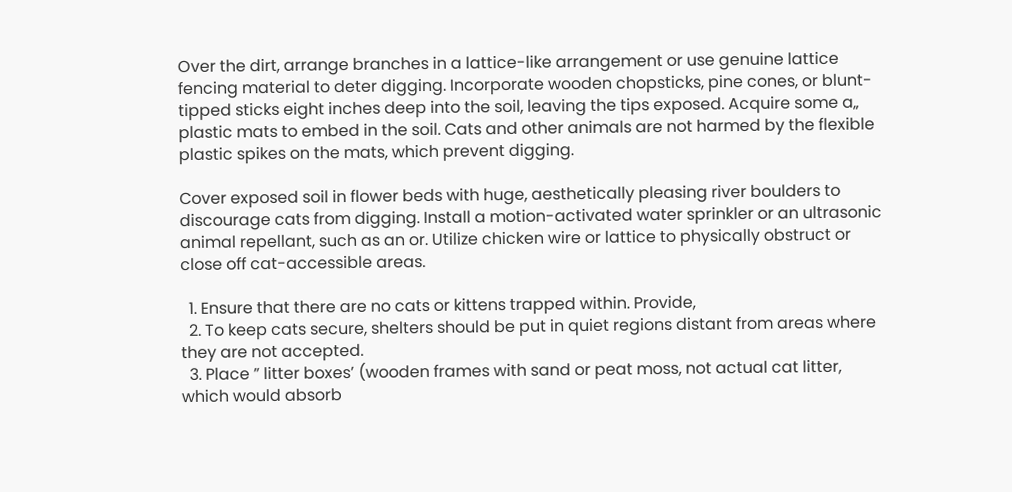Over the dirt, arrange branches in a lattice-like arrangement or use genuine lattice fencing material to deter digging. Incorporate wooden chopsticks, pine cones, or blunt-tipped sticks eight inches deep into the soil, leaving the tips exposed. Acquire some a„ plastic mats to embed in the soil. Cats and other animals are not harmed by the flexible plastic spikes on the mats, which prevent digging.

Cover exposed soil in flower beds with huge, aesthetically pleasing river boulders to discourage cats from digging. Install a motion-activated water sprinkler or an ultrasonic animal repellant, such as an or. Utilize chicken wire or lattice to physically obstruct or close off cat-accessible areas.

  1. Ensure that there are no cats or kittens trapped within. Provide,
  2. To keep cats secure, shelters should be put in quiet regions distant from areas where they are not accepted.
  3. Place ” litter boxes’ (wooden frames with sand or peat moss, not actual cat litter, which would absorb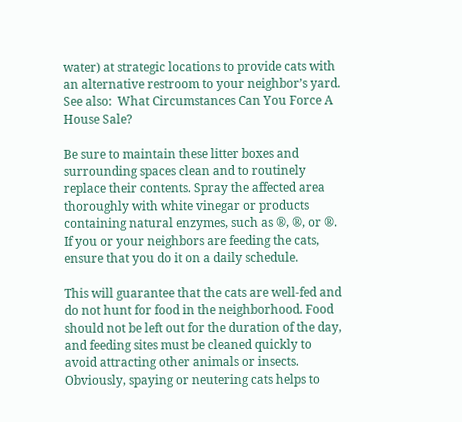water) at strategic locations to provide cats with an alternative restroom to your neighbor’s yard.
See also:  What Circumstances Can You Force A House Sale?

Be sure to maintain these litter boxes and surrounding spaces clean and to routinely replace their contents. Spray the affected area thoroughly with white vinegar or products containing natural enzymes, such as ®, ®, or ®. If you or your neighbors are feeding the cats, ensure that you do it on a daily schedule.

This will guarantee that the cats are well-fed and do not hunt for food in the neighborhood. Food should not be left out for the duration of the day, and feeding sites must be cleaned quickly to avoid attracting other animals or insects. Obviously, spaying or neutering cats helps to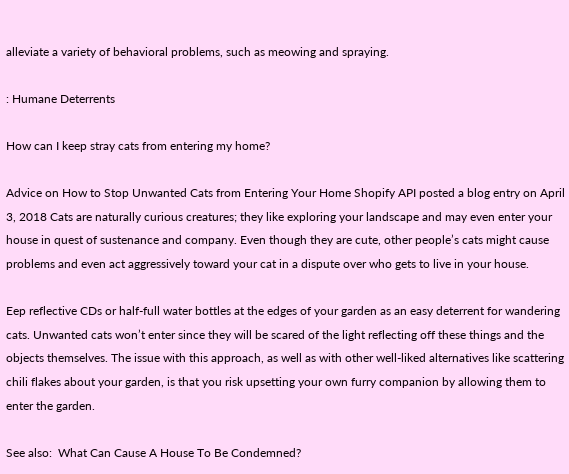alleviate a variety of behavioral problems, such as meowing and spraying.

: Humane Deterrents

How can I keep stray cats from entering my home?

Advice on How to Stop Unwanted Cats from Entering Your Home Shopify API posted a blog entry on April 3, 2018 Cats are naturally curious creatures; they like exploring your landscape and may even enter your house in quest of sustenance and company. Even though they are cute, other people’s cats might cause problems and even act aggressively toward your cat in a dispute over who gets to live in your house.

Eep reflective CDs or half-full water bottles at the edges of your garden as an easy deterrent for wandering cats. Unwanted cats won’t enter since they will be scared of the light reflecting off these things and the objects themselves. The issue with this approach, as well as with other well-liked alternatives like scattering chili flakes about your garden, is that you risk upsetting your own furry companion by allowing them to enter the garden.

See also:  What Can Cause A House To Be Condemned?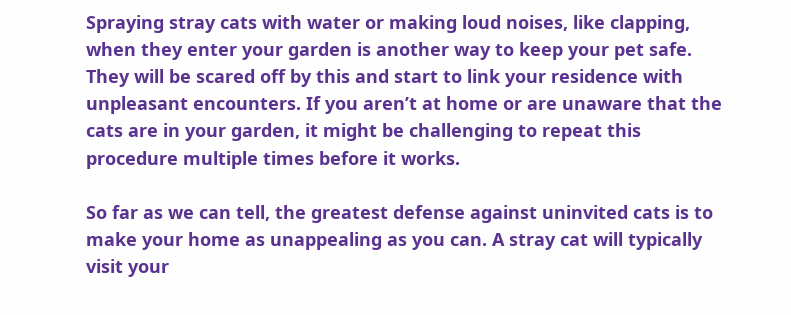Spraying stray cats with water or making loud noises, like clapping, when they enter your garden is another way to keep your pet safe. They will be scared off by this and start to link your residence with unpleasant encounters. If you aren’t at home or are unaware that the cats are in your garden, it might be challenging to repeat this procedure multiple times before it works.

So far as we can tell, the greatest defense against uninvited cats is to make your home as unappealing as you can. A stray cat will typically visit your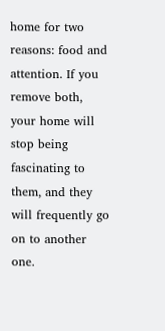home for two reasons: food and attention. If you remove both, your home will stop being fascinating to them, and they will frequently go on to another one.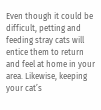Even though it could be difficult, petting and feeding stray cats will entice them to return and feel at home in your area. Likewise, keeping your cat’s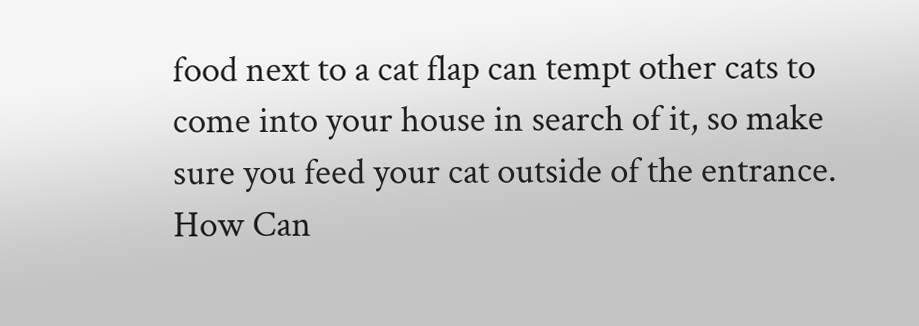food next to a cat flap can tempt other cats to come into your house in search of it, so make sure you feed your cat outside of the entrance. How Can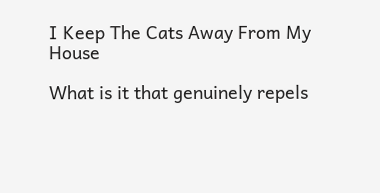I Keep The Cats Away From My House

What is it that genuinely repels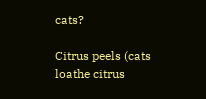cats?

Citrus peels (cats loathe citrus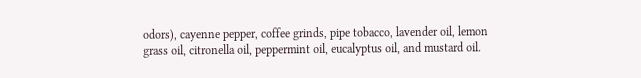odors), cayenne pepper, coffee grinds, pipe tobacco, lavender oil, lemon grass oil, citronella oil, peppermint oil, eucalyptus oil, and mustard oil.